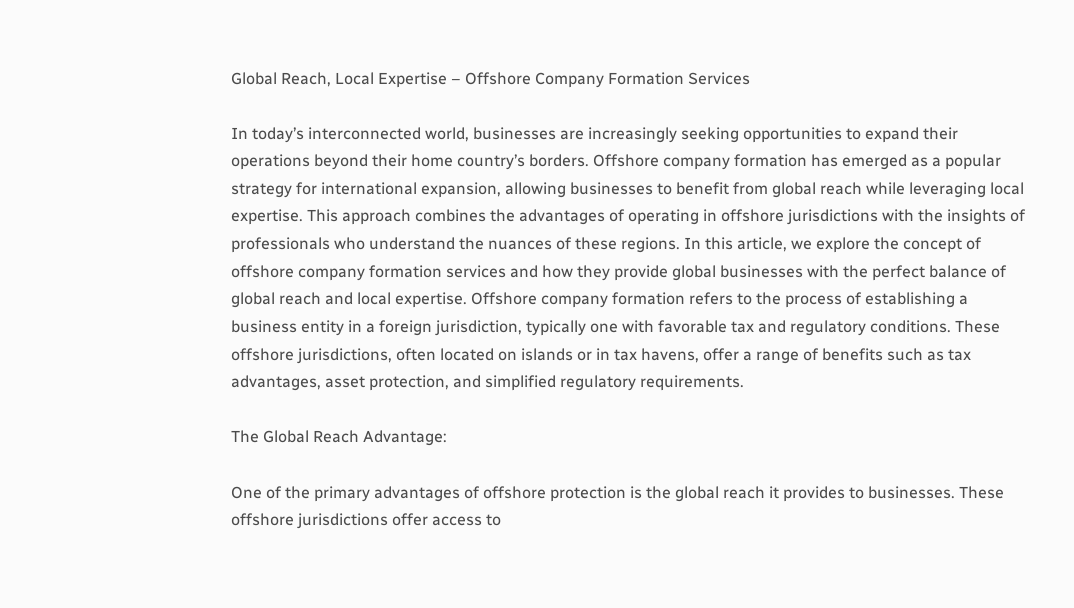Global Reach, Local Expertise – Offshore Company Formation Services

In today’s interconnected world, businesses are increasingly seeking opportunities to expand their operations beyond their home country’s borders. Offshore company formation has emerged as a popular strategy for international expansion, allowing businesses to benefit from global reach while leveraging local expertise. This approach combines the advantages of operating in offshore jurisdictions with the insights of professionals who understand the nuances of these regions. In this article, we explore the concept of offshore company formation services and how they provide global businesses with the perfect balance of global reach and local expertise. Offshore company formation refers to the process of establishing a business entity in a foreign jurisdiction, typically one with favorable tax and regulatory conditions. These offshore jurisdictions, often located on islands or in tax havens, offer a range of benefits such as tax advantages, asset protection, and simplified regulatory requirements.

The Global Reach Advantage:

One of the primary advantages of offshore protection is the global reach it provides to businesses. These offshore jurisdictions offer access to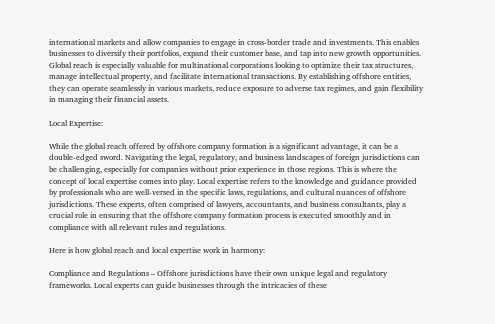international markets and allow companies to engage in cross-border trade and investments. This enables businesses to diversify their portfolios, expand their customer base, and tap into new growth opportunities. Global reach is especially valuable for multinational corporations looking to optimize their tax structures, manage intellectual property, and facilitate international transactions. By establishing offshore entities, they can operate seamlessly in various markets, reduce exposure to adverse tax regimes, and gain flexibility in managing their financial assets.

Local Expertise:

While the global reach offered by offshore company formation is a significant advantage, it can be a double-edged sword. Navigating the legal, regulatory, and business landscapes of foreign jurisdictions can be challenging, especially for companies without prior experience in those regions. This is where the concept of local expertise comes into play. Local expertise refers to the knowledge and guidance provided by professionals who are well-versed in the specific laws, regulations, and cultural nuances of offshore jurisdictions. These experts, often comprised of lawyers, accountants, and business consultants, play a crucial role in ensuring that the offshore company formation process is executed smoothly and in compliance with all relevant rules and regulations.

Here is how global reach and local expertise work in harmony:

Compliance and Regulations – Offshore jurisdictions have their own unique legal and regulatory frameworks. Local experts can guide businesses through the intricacies of these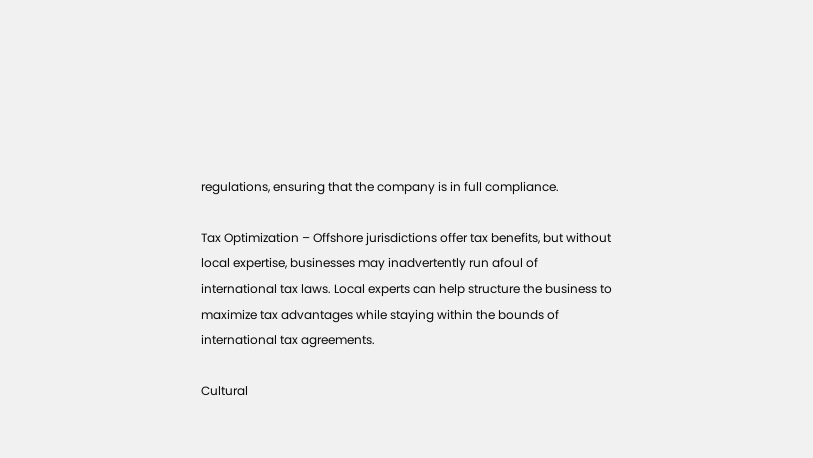regulations, ensuring that the company is in full compliance.

Tax Optimization – Offshore jurisdictions offer tax benefits, but without local expertise, businesses may inadvertently run afoul of international tax laws. Local experts can help structure the business to maximize tax advantages while staying within the bounds of international tax agreements.

Cultural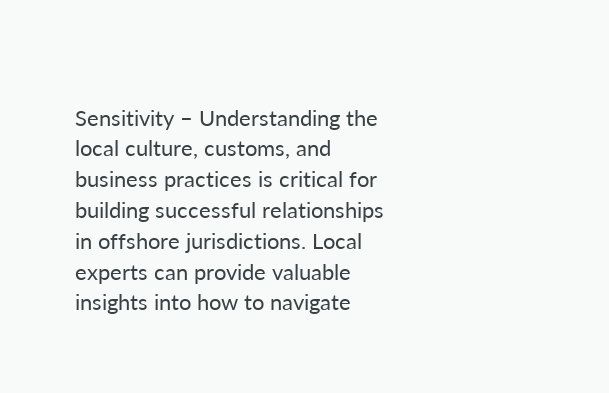Sensitivity – Understanding the local culture, customs, and business practices is critical for building successful relationships in offshore jurisdictions. Local experts can provide valuable insights into how to navigate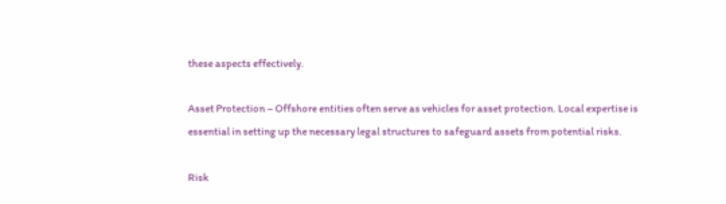these aspects effectively.

Asset Protection – Offshore entities often serve as vehicles for asset protection. Local expertise is essential in setting up the necessary legal structures to safeguard assets from potential risks.

Risk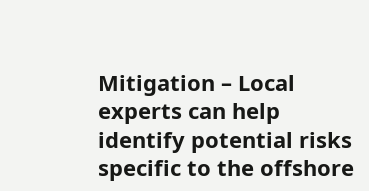Mitigation – Local experts can help identify potential risks specific to the offshore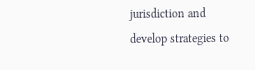jurisdiction and develop strategies to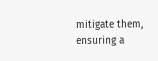mitigate them, ensuring a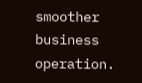smoother business operation.